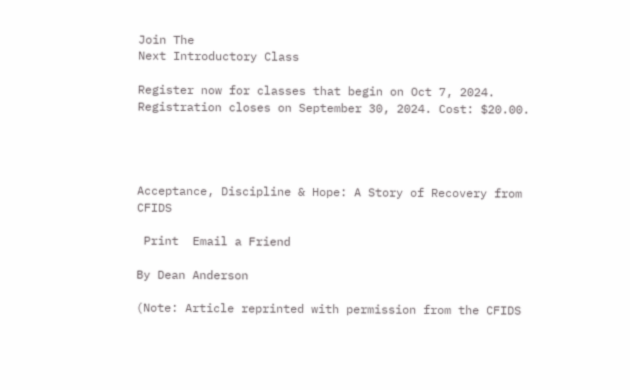Join The
Next Introductory Class

Register now for classes that begin on Oct 7, 2024. Registration closes on September 30, 2024. Cost: $20.00.




Acceptance, Discipline & Hope: A Story of Recovery from CFIDS

 Print  Email a Friend

By Dean Anderson

(Note: Article reprinted with permission from the CFIDS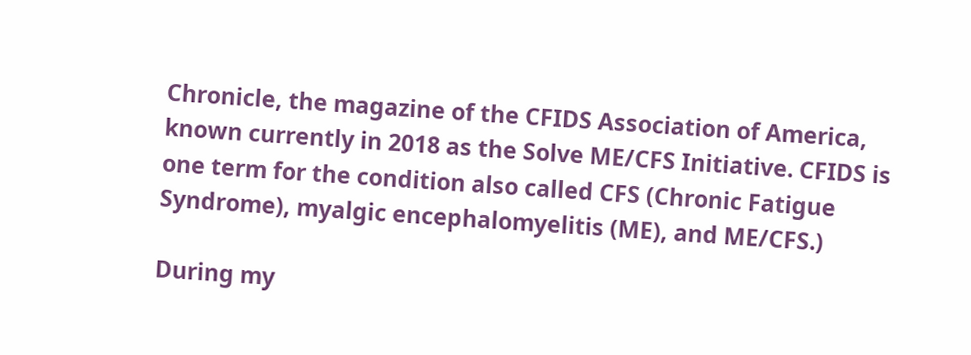Chronicle, the magazine of the CFIDS Association of America, known currently in 2018 as the Solve ME/CFS Initiative. CFIDS is one term for the condition also called CFS (Chronic Fatigue Syndrome), myalgic encephalomyelitis (ME), and ME/CFS.)

During my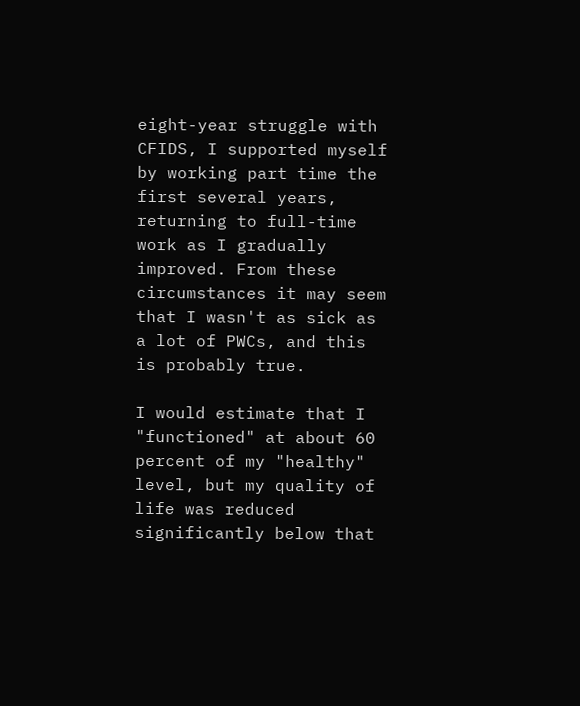eight-year struggle with CFIDS, I supported myself by working part time the first several years, returning to full-time work as I gradually improved. From these circumstances it may seem that I wasn't as sick as a lot of PWCs, and this is probably true.

I would estimate that I "functioned" at about 60 percent of my "healthy" level, but my quality of life was reduced significantly below that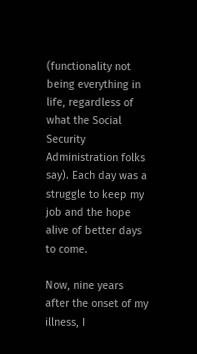(functionality not being everything in life, regardless of what the Social Security Administration folks say). Each day was a struggle to keep my job and the hope alive of better days to come.

Now, nine years after the onset of my illness, I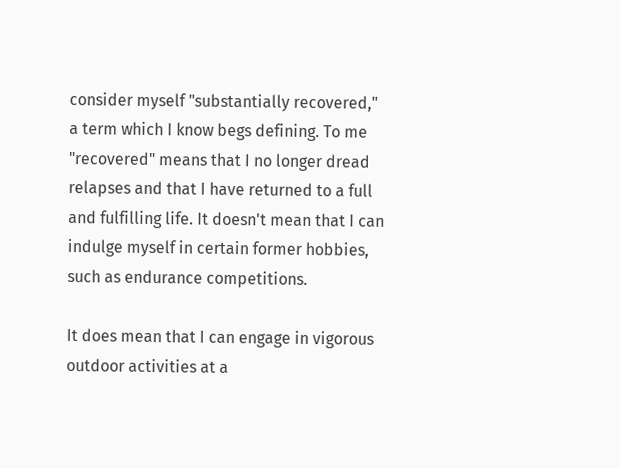consider myself "substantially recovered," a term which I know begs defining. To me "recovered" means that I no longer dread relapses and that I have returned to a full and fulfilling life. It doesn't mean that I can indulge myself in certain former hobbies, such as endurance competitions.

It does mean that I can engage in vigorous outdoor activities at a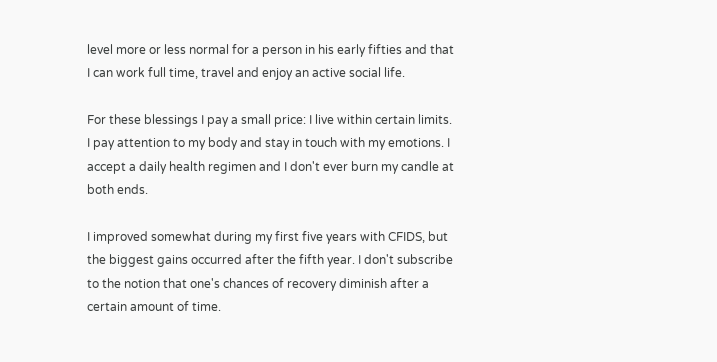level more or less normal for a person in his early fifties and that I can work full time, travel and enjoy an active social life.

For these blessings I pay a small price: I live within certain limits. I pay attention to my body and stay in touch with my emotions. I accept a daily health regimen and I don't ever burn my candle at both ends.

I improved somewhat during my first five years with CFIDS, but the biggest gains occurred after the fifth year. I don't subscribe to the notion that one's chances of recovery diminish after a certain amount of time.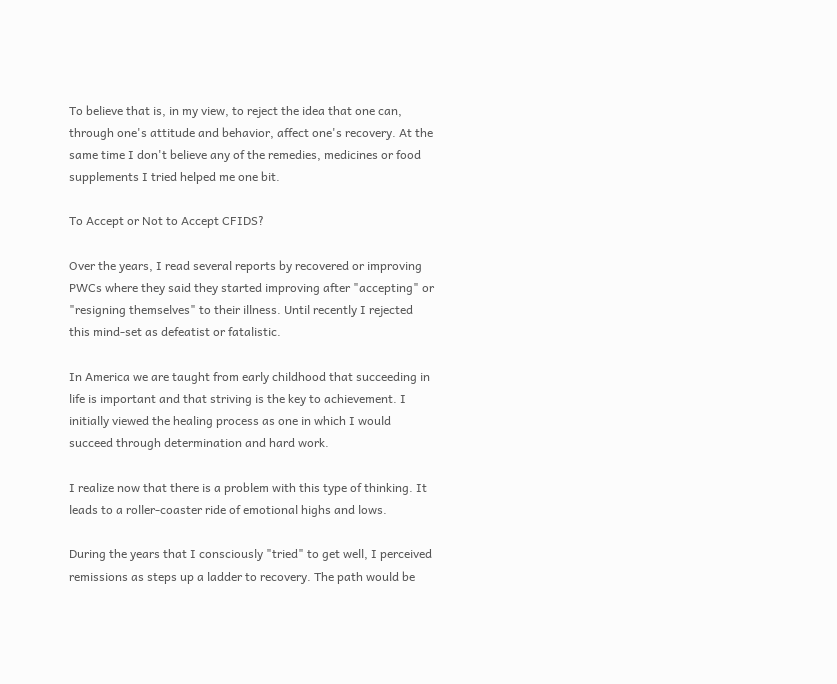To believe that is, in my view, to reject the idea that one can, through one's attitude and behavior, affect one's recovery. At the same time I don't believe any of the remedies, medicines or food supplements I tried helped me one bit.

To Accept or Not to Accept CFIDS?

Over the years, I read several reports by recovered or improving PWCs where they said they started improving after "accepting" or "resigning themselves" to their illness. Until recently I rejected this mind-set as defeatist or fatalistic.

In America we are taught from early childhood that succeeding in life is important and that striving is the key to achievement. I initially viewed the healing process as one in which I would succeed through determination and hard work.

I realize now that there is a problem with this type of thinking. It leads to a roller-coaster ride of emotional highs and lows.

During the years that I consciously "tried" to get well, I perceived remissions as steps up a ladder to recovery. The path would be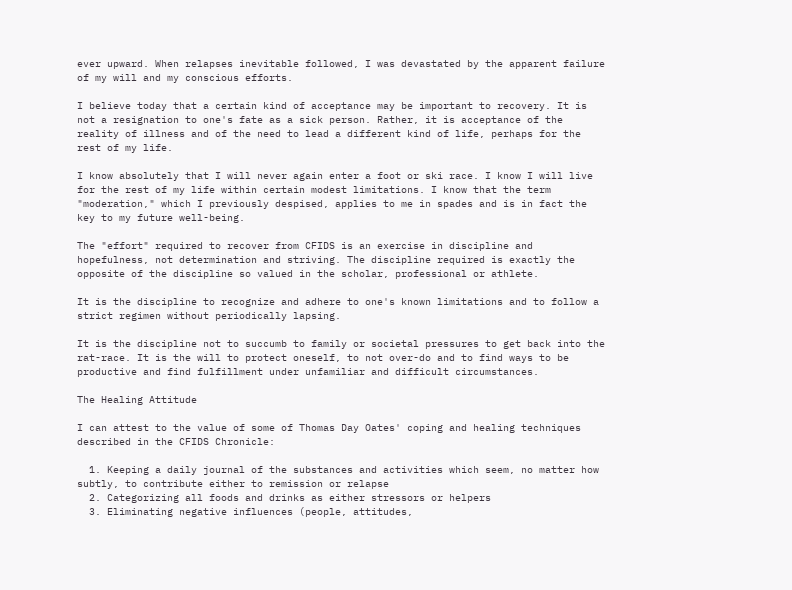ever upward. When relapses inevitable followed, I was devastated by the apparent failure of my will and my conscious efforts.

I believe today that a certain kind of acceptance may be important to recovery. It is not a resignation to one's fate as a sick person. Rather, it is acceptance of the reality of illness and of the need to lead a different kind of life, perhaps for the rest of my life.

I know absolutely that I will never again enter a foot or ski race. I know I will live for the rest of my life within certain modest limitations. I know that the term "moderation," which I previously despised, applies to me in spades and is in fact the key to my future well-being.

The "effort" required to recover from CFIDS is an exercise in discipline and hopefulness, not determination and striving. The discipline required is exactly the opposite of the discipline so valued in the scholar, professional or athlete.

It is the discipline to recognize and adhere to one's known limitations and to follow a strict regimen without periodically lapsing.

It is the discipline not to succumb to family or societal pressures to get back into the rat-race. It is the will to protect oneself, to not over-do and to find ways to be productive and find fulfillment under unfamiliar and difficult circumstances.

The Healing Attitude

I can attest to the value of some of Thomas Day Oates' coping and healing techniques described in the CFIDS Chronicle:

  1. Keeping a daily journal of the substances and activities which seem, no matter how subtly, to contribute either to remission or relapse
  2. Categorizing all foods and drinks as either stressors or helpers
  3. Eliminating negative influences (people, attitudes,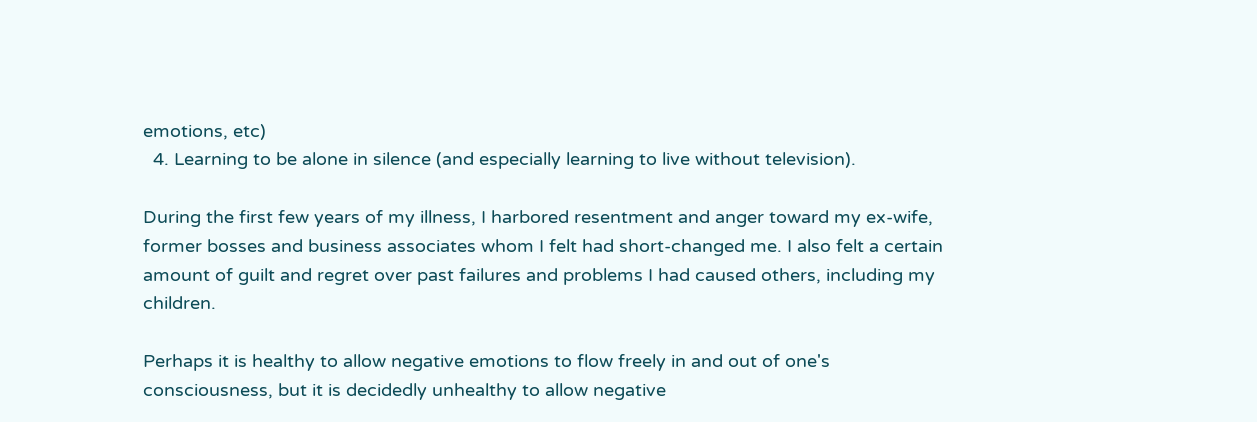emotions, etc)
  4. Learning to be alone in silence (and especially learning to live without television).

During the first few years of my illness, I harbored resentment and anger toward my ex-wife, former bosses and business associates whom I felt had short-changed me. I also felt a certain amount of guilt and regret over past failures and problems I had caused others, including my children.

Perhaps it is healthy to allow negative emotions to flow freely in and out of one's consciousness, but it is decidedly unhealthy to allow negative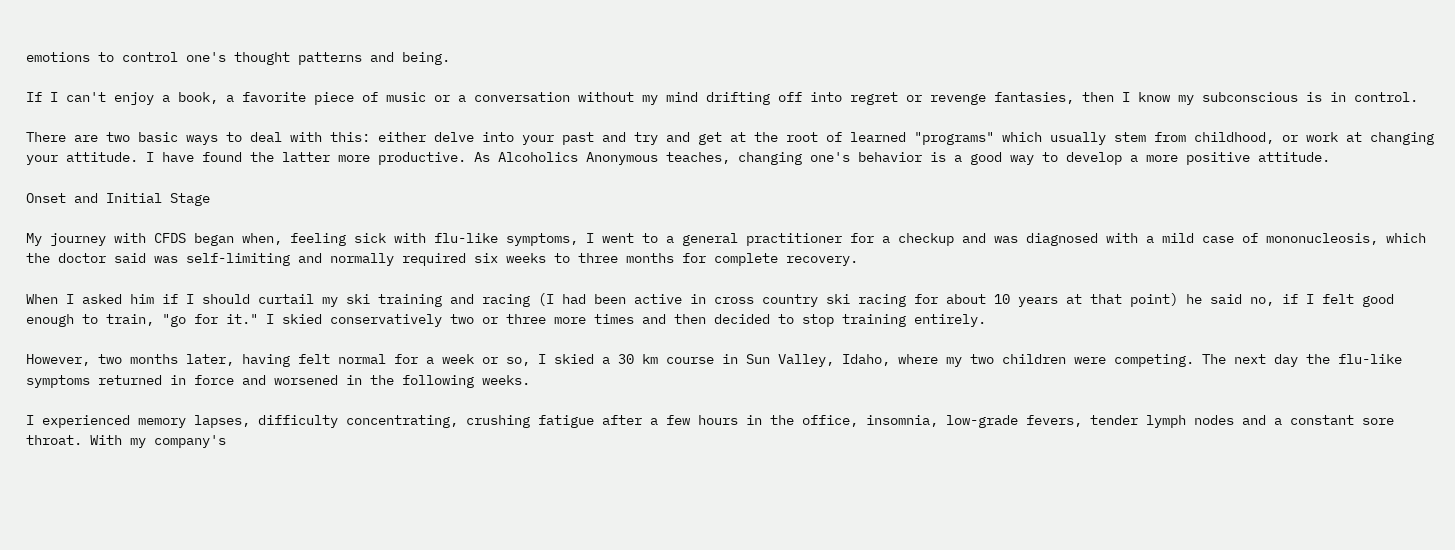emotions to control one's thought patterns and being.

If I can't enjoy a book, a favorite piece of music or a conversation without my mind drifting off into regret or revenge fantasies, then I know my subconscious is in control.

There are two basic ways to deal with this: either delve into your past and try and get at the root of learned "programs" which usually stem from childhood, or work at changing your attitude. I have found the latter more productive. As Alcoholics Anonymous teaches, changing one's behavior is a good way to develop a more positive attitude.

Onset and Initial Stage

My journey with CFDS began when, feeling sick with flu-like symptoms, I went to a general practitioner for a checkup and was diagnosed with a mild case of mononucleosis, which the doctor said was self-limiting and normally required six weeks to three months for complete recovery.

When I asked him if I should curtail my ski training and racing (I had been active in cross country ski racing for about 10 years at that point) he said no, if I felt good enough to train, "go for it." I skied conservatively two or three more times and then decided to stop training entirely.

However, two months later, having felt normal for a week or so, I skied a 30 km course in Sun Valley, Idaho, where my two children were competing. The next day the flu-like symptoms returned in force and worsened in the following weeks.

I experienced memory lapses, difficulty concentrating, crushing fatigue after a few hours in the office, insomnia, low-grade fevers, tender lymph nodes and a constant sore throat. With my company's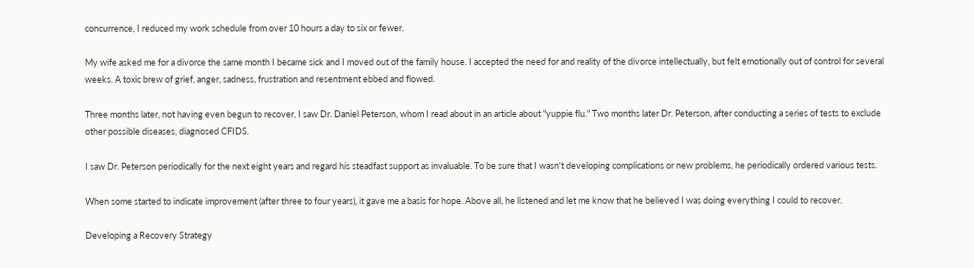concurrence, I reduced my work schedule from over 10 hours a day to six or fewer.

My wife asked me for a divorce the same month I became sick and I moved out of the family house. I accepted the need for and reality of the divorce intellectually, but felt emotionally out of control for several weeks. A toxic brew of grief, anger, sadness, frustration and resentment ebbed and flowed.

Three months later, not having even begun to recover, I saw Dr. Daniel Peterson, whom I read about in an article about "yuppie flu." Two months later Dr. Peterson, after conducting a series of tests to exclude other possible diseases, diagnosed CFIDS.

I saw Dr. Peterson periodically for the next eight years and regard his steadfast support as invaluable. To be sure that I wasn't developing complications or new problems, he periodically ordered various tests.

When some started to indicate improvement (after three to four years), it gave me a basis for hope. Above all, he listened and let me know that he believed I was doing everything I could to recover.

Developing a Recovery Strategy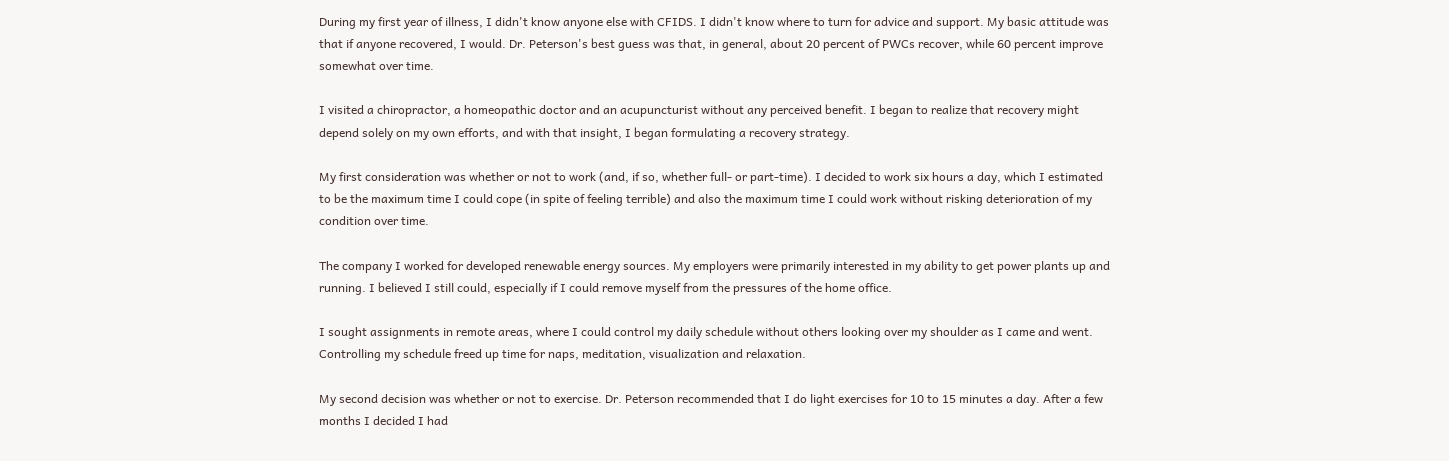During my first year of illness, I didn't know anyone else with CFIDS. I didn't know where to turn for advice and support. My basic attitude was that if anyone recovered, I would. Dr. Peterson's best guess was that, in general, about 20 percent of PWCs recover, while 60 percent improve somewhat over time.

I visited a chiropractor, a homeopathic doctor and an acupuncturist without any perceived benefit. I began to realize that recovery might depend solely on my own efforts, and with that insight, I began formulating a recovery strategy.

My first consideration was whether or not to work (and, if so, whether full- or part-time). I decided to work six hours a day, which I estimated to be the maximum time I could cope (in spite of feeling terrible) and also the maximum time I could work without risking deterioration of my condition over time.

The company I worked for developed renewable energy sources. My employers were primarily interested in my ability to get power plants up and running. I believed I still could, especially if I could remove myself from the pressures of the home office.

I sought assignments in remote areas, where I could control my daily schedule without others looking over my shoulder as I came and went. Controlling my schedule freed up time for naps, meditation, visualization and relaxation.

My second decision was whether or not to exercise. Dr. Peterson recommended that I do light exercises for 10 to 15 minutes a day. After a few months I decided I had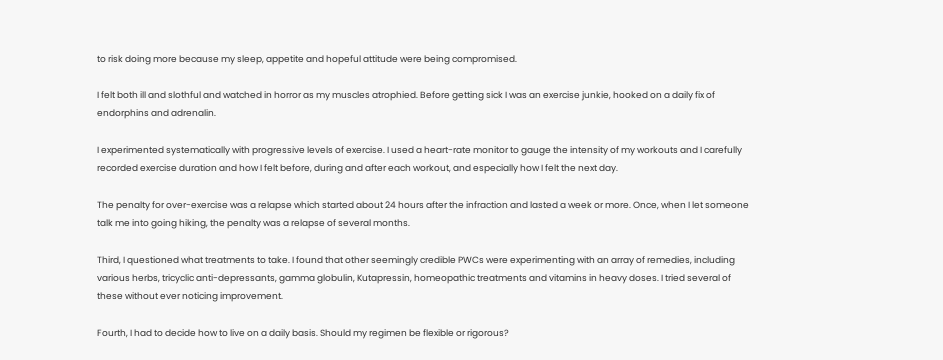to risk doing more because my sleep, appetite and hopeful attitude were being compromised.

I felt both ill and slothful and watched in horror as my muscles atrophied. Before getting sick I was an exercise junkie, hooked on a daily fix of endorphins and adrenalin.

I experimented systematically with progressive levels of exercise. I used a heart-rate monitor to gauge the intensity of my workouts and I carefully recorded exercise duration and how I felt before, during and after each workout, and especially how I felt the next day.

The penalty for over-exercise was a relapse which started about 24 hours after the infraction and lasted a week or more. Once, when I let someone talk me into going hiking, the penalty was a relapse of several months.

Third, I questioned what treatments to take. I found that other seemingly credible PWCs were experimenting with an array of remedies, including various herbs, tricyclic anti-depressants, gamma globulin, Kutapressin, homeopathic treatments and vitamins in heavy doses. I tried several of these without ever noticing improvement.

Fourth, I had to decide how to live on a daily basis. Should my regimen be flexible or rigorous?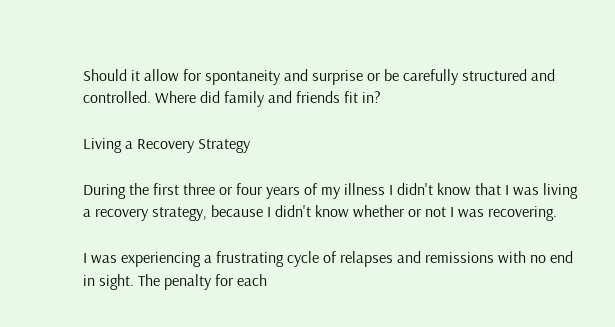Should it allow for spontaneity and surprise or be carefully structured and controlled. Where did family and friends fit in?

Living a Recovery Strategy

During the first three or four years of my illness I didn't know that I was living a recovery strategy, because I didn't know whether or not I was recovering.

I was experiencing a frustrating cycle of relapses and remissions with no end in sight. The penalty for each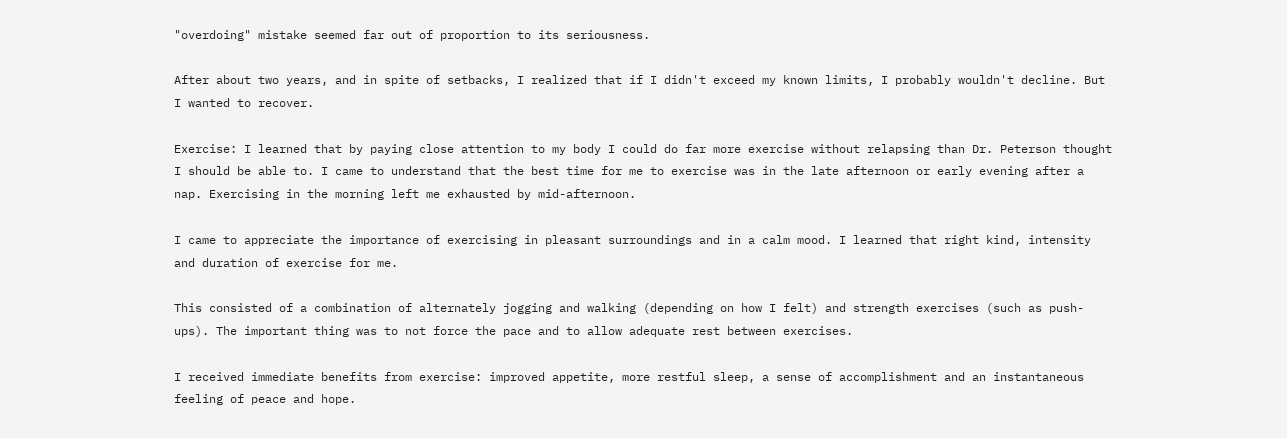"overdoing" mistake seemed far out of proportion to its seriousness.

After about two years, and in spite of setbacks, I realized that if I didn't exceed my known limits, I probably wouldn't decline. But I wanted to recover.

Exercise: I learned that by paying close attention to my body I could do far more exercise without relapsing than Dr. Peterson thought I should be able to. I came to understand that the best time for me to exercise was in the late afternoon or early evening after a nap. Exercising in the morning left me exhausted by mid-afternoon.

I came to appreciate the importance of exercising in pleasant surroundings and in a calm mood. I learned that right kind, intensity and duration of exercise for me.

This consisted of a combination of alternately jogging and walking (depending on how I felt) and strength exercises (such as push-ups). The important thing was to not force the pace and to allow adequate rest between exercises.

I received immediate benefits from exercise: improved appetite, more restful sleep, a sense of accomplishment and an instantaneous feeling of peace and hope.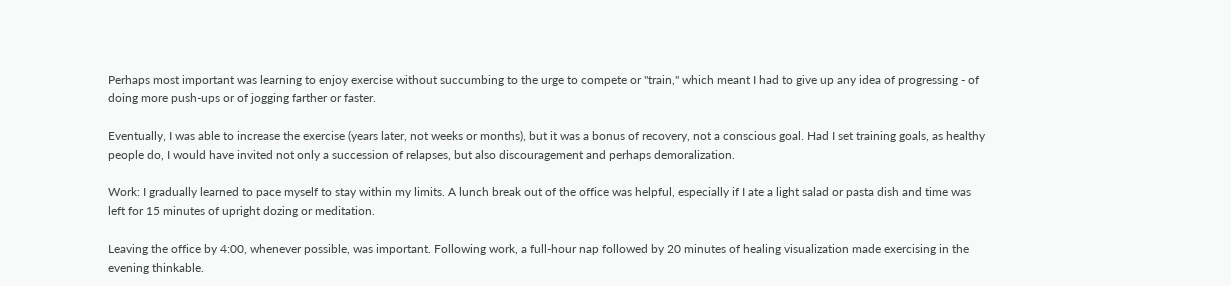Perhaps most important was learning to enjoy exercise without succumbing to the urge to compete or "train," which meant I had to give up any idea of progressing - of doing more push-ups or of jogging farther or faster.

Eventually, I was able to increase the exercise (years later, not weeks or months), but it was a bonus of recovery, not a conscious goal. Had I set training goals, as healthy people do, I would have invited not only a succession of relapses, but also discouragement and perhaps demoralization.

Work: I gradually learned to pace myself to stay within my limits. A lunch break out of the office was helpful, especially if I ate a light salad or pasta dish and time was left for 15 minutes of upright dozing or meditation.

Leaving the office by 4:00, whenever possible, was important. Following work, a full-hour nap followed by 20 minutes of healing visualization made exercising in the evening thinkable.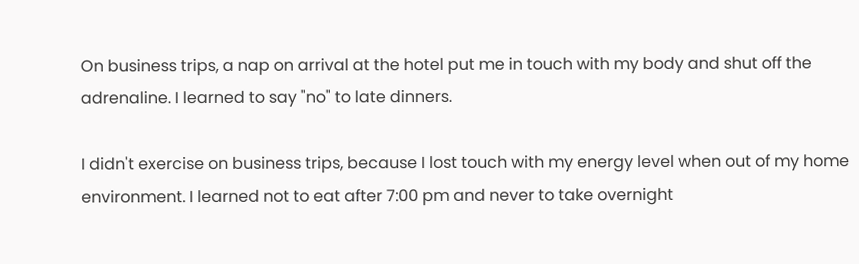On business trips, a nap on arrival at the hotel put me in touch with my body and shut off the adrenaline. I learned to say "no" to late dinners.

I didn't exercise on business trips, because I lost touch with my energy level when out of my home environment. I learned not to eat after 7:00 pm and never to take overnight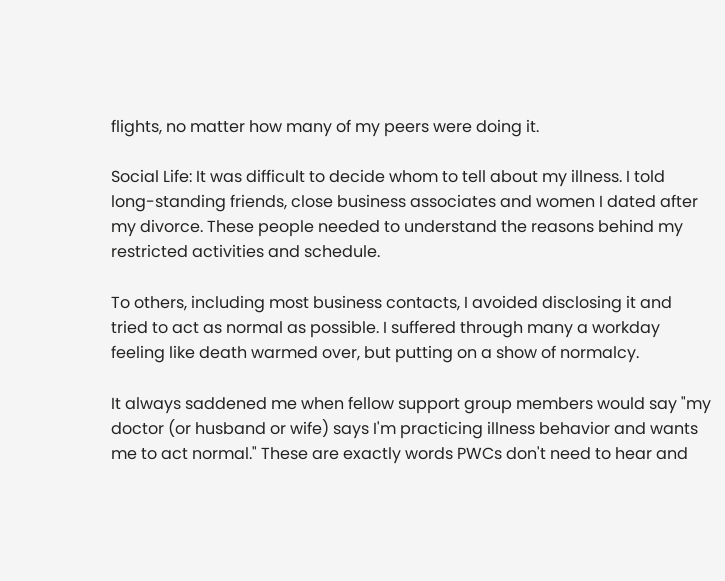flights, no matter how many of my peers were doing it.

Social Life: It was difficult to decide whom to tell about my illness. I told long-standing friends, close business associates and women I dated after my divorce. These people needed to understand the reasons behind my restricted activities and schedule.

To others, including most business contacts, I avoided disclosing it and tried to act as normal as possible. I suffered through many a workday feeling like death warmed over, but putting on a show of normalcy.

It always saddened me when fellow support group members would say "my doctor (or husband or wife) says I'm practicing illness behavior and wants me to act normal." These are exactly words PWCs don't need to hear and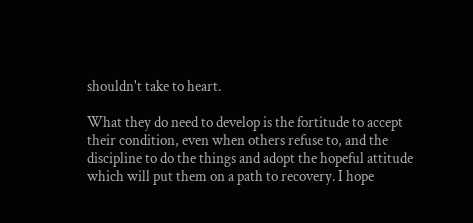shouldn't take to heart.

What they do need to develop is the fortitude to accept their condition, even when others refuse to, and the discipline to do the things and adopt the hopeful attitude which will put them on a path to recovery. I hope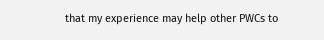that my experience may help other PWCs to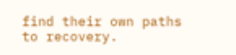find their own paths to recovery.